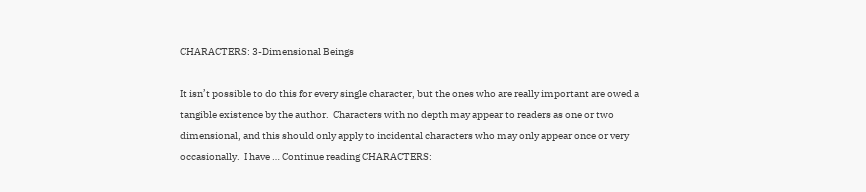CHARACTERS: 3-Dimensional Beings

It isn’t possible to do this for every single character, but the ones who are really important are owed a tangible existence by the author.  Characters with no depth may appear to readers as one or two dimensional, and this should only apply to incidental characters who may only appear once or very occasionally.  I have … Continue reading CHARACTERS: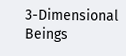3-Dimensional Beings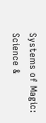Systems of Magic: Science &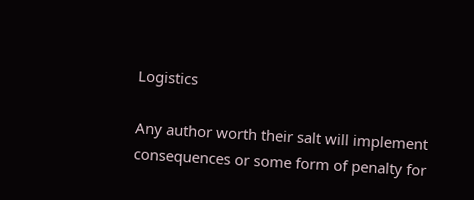Logistics

Any author worth their salt will implement consequences or some form of penalty for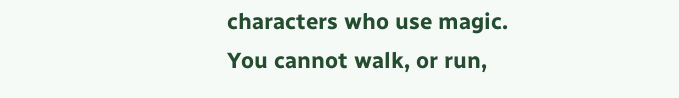characters who use magic.  You cannot walk, or run,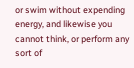or swim without expending energy, and likewise you cannot think, or perform any sort of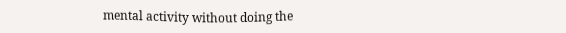mental activity without doing the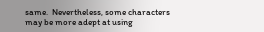same.  Nevertheless, some characters may be more adept at using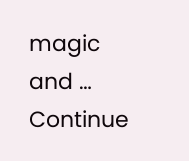magic and … Continue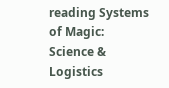reading Systems of Magic: Science & Logistics